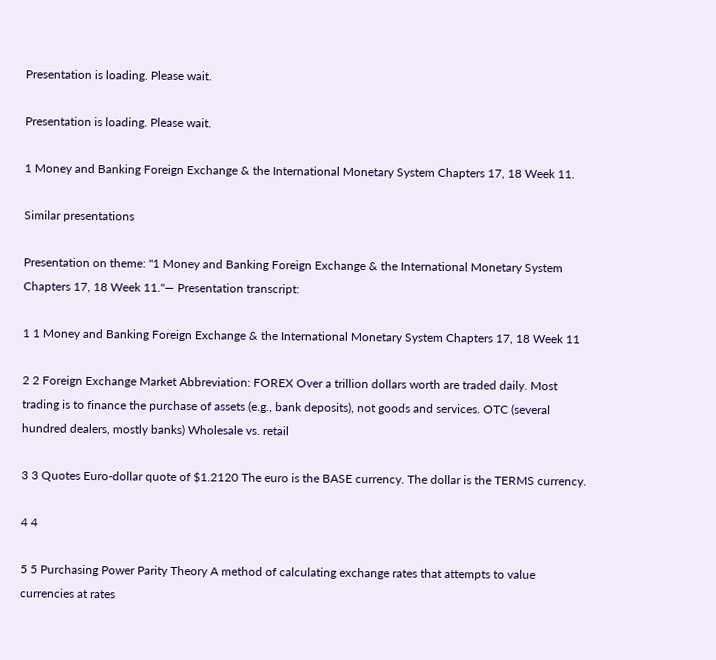Presentation is loading. Please wait.

Presentation is loading. Please wait.

1 Money and Banking Foreign Exchange & the International Monetary System Chapters 17, 18 Week 11.

Similar presentations

Presentation on theme: "1 Money and Banking Foreign Exchange & the International Monetary System Chapters 17, 18 Week 11."— Presentation transcript:

1 1 Money and Banking Foreign Exchange & the International Monetary System Chapters 17, 18 Week 11

2 2 Foreign Exchange Market Abbreviation: FOREX Over a trillion dollars worth are traded daily. Most trading is to finance the purchase of assets (e.g., bank deposits), not goods and services. OTC (several hundred dealers, mostly banks) Wholesale vs. retail

3 3 Quotes Euro-dollar quote of $1.2120 The euro is the BASE currency. The dollar is the TERMS currency.

4 4

5 5 Purchasing Power Parity Theory A method of calculating exchange rates that attempts to value currencies at rates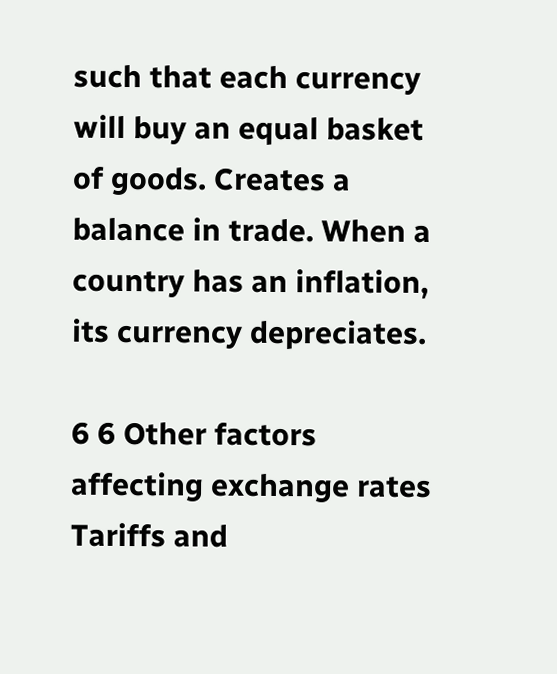such that each currency will buy an equal basket of goods. Creates a balance in trade. When a country has an inflation, its currency depreciates.

6 6 Other factors affecting exchange rates Tariffs and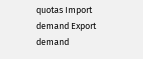quotas Import demand Export demand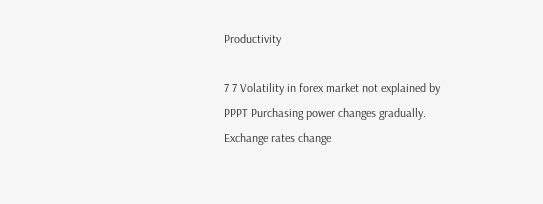Productivity

7 7 Volatility in forex market not explained by PPPT Purchasing power changes gradually. Exchange rates change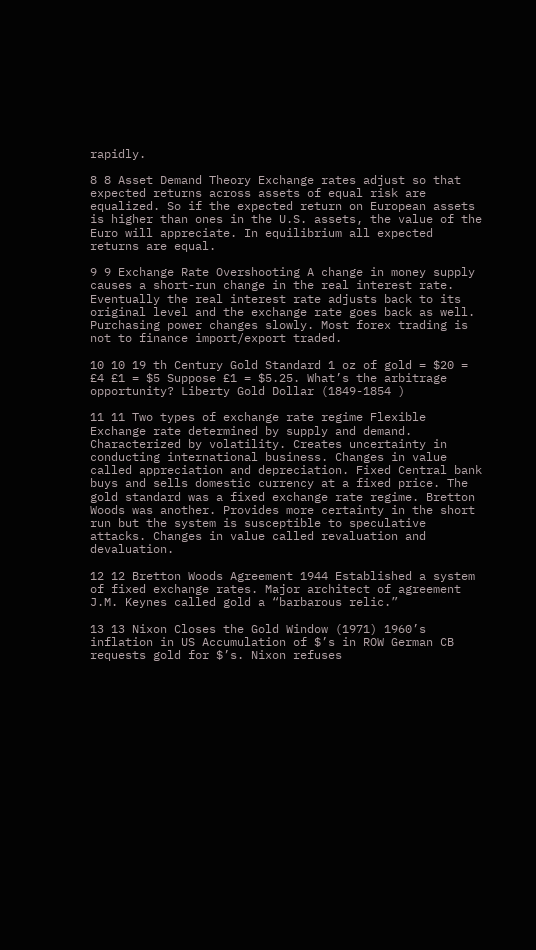rapidly.

8 8 Asset Demand Theory Exchange rates adjust so that expected returns across assets of equal risk are equalized. So if the expected return on European assets is higher than ones in the U.S. assets, the value of the Euro will appreciate. In equilibrium all expected returns are equal.

9 9 Exchange Rate Overshooting A change in money supply causes a short-run change in the real interest rate. Eventually the real interest rate adjusts back to its original level and the exchange rate goes back as well. Purchasing power changes slowly. Most forex trading is not to finance import/export traded.

10 10 19 th Century Gold Standard 1 oz of gold = $20 = £4 £1 = $5 Suppose £1 = $5.25. What’s the arbitrage opportunity? Liberty Gold Dollar (1849-1854 )

11 11 Two types of exchange rate regime Flexible Exchange rate determined by supply and demand. Characterized by volatility. Creates uncertainty in conducting international business. Changes in value called appreciation and depreciation. Fixed Central bank buys and sells domestic currency at a fixed price. The gold standard was a fixed exchange rate regime. Bretton Woods was another. Provides more certainty in the short run but the system is susceptible to speculative attacks. Changes in value called revaluation and devaluation.

12 12 Bretton Woods Agreement 1944 Established a system of fixed exchange rates. Major architect of agreement J.M. Keynes called gold a “barbarous relic.”

13 13 Nixon Closes the Gold Window (1971) 1960’s inflation in US Accumulation of $’s in ROW German CB requests gold for $’s. Nixon refuses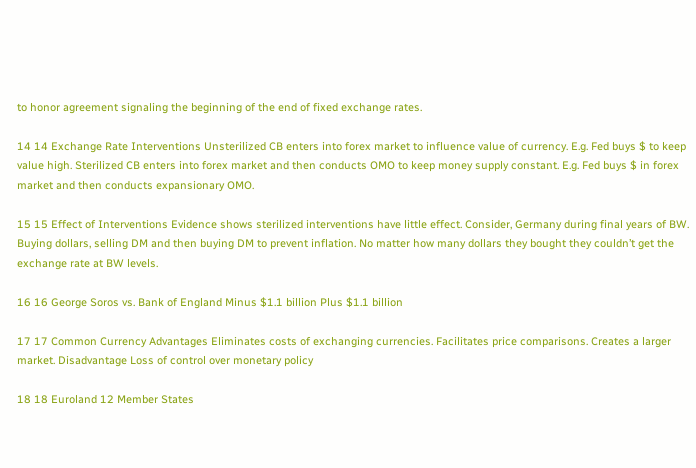to honor agreement signaling the beginning of the end of fixed exchange rates.

14 14 Exchange Rate Interventions Unsterilized CB enters into forex market to influence value of currency. E.g. Fed buys $ to keep value high. Sterilized CB enters into forex market and then conducts OMO to keep money supply constant. E.g. Fed buys $ in forex market and then conducts expansionary OMO.

15 15 Effect of Interventions Evidence shows sterilized interventions have little effect. Consider, Germany during final years of BW. Buying dollars, selling DM and then buying DM to prevent inflation. No matter how many dollars they bought they couldn’t get the exchange rate at BW levels.

16 16 George Soros vs. Bank of England Minus $1.1 billion Plus $1.1 billion

17 17 Common Currency Advantages Eliminates costs of exchanging currencies. Facilitates price comparisons. Creates a larger market. Disadvantage Loss of control over monetary policy

18 18 Euroland 12 Member States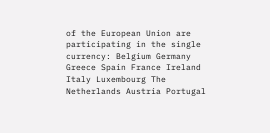of the European Union are participating in the single currency: Belgium Germany Greece Spain France Ireland Italy Luxembourg The Netherlands Austria Portugal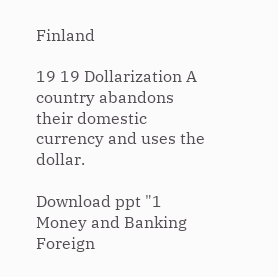Finland

19 19 Dollarization A country abandons their domestic currency and uses the dollar.

Download ppt "1 Money and Banking Foreign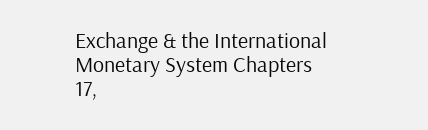Exchange & the International Monetary System Chapters 17,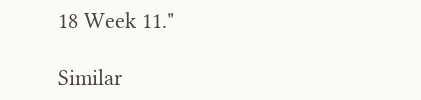18 Week 11."

Similar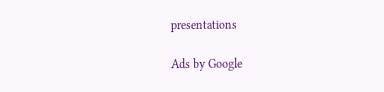presentations

Ads by Google